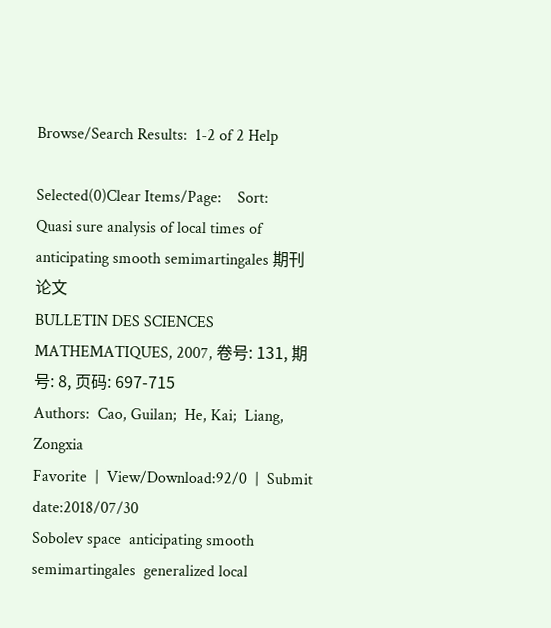Browse/Search Results:  1-2 of 2 Help

Selected(0)Clear Items/Page:    Sort:
Quasi sure analysis of local times of anticipating smooth semimartingales 期刊论文
BULLETIN DES SCIENCES MATHEMATIQUES, 2007, 卷号: 131, 期号: 8, 页码: 697-715
Authors:  Cao, Guilan;  He, Kai;  Liang, Zongxia
Favorite  |  View/Download:92/0  |  Submit date:2018/07/30
Sobolev space  anticipating smooth semimartingales  generalized local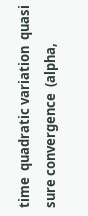time  quadratic variation  quasi sure convergence  (alpha,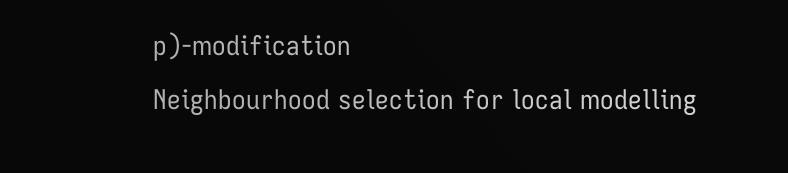p)-modification
Neighbourhood selection for local modelling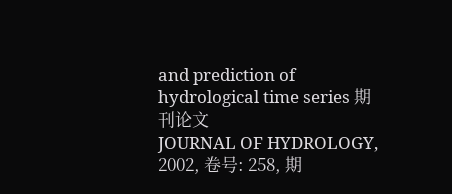and prediction of hydrological time series 期刊论文
JOURNAL OF HYDROLOGY, 2002, 卷号: 258, 期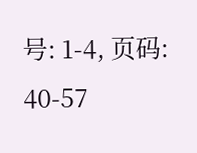号: 1-4, 页码: 40-57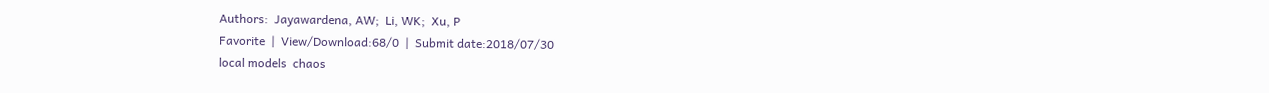Authors:  Jayawardena, AW;  Li, WK;  Xu, P
Favorite  |  View/Download:68/0  |  Submit date:2018/07/30
local models  chaos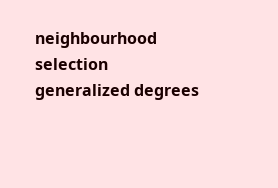neighbourhood selection  generalized degrees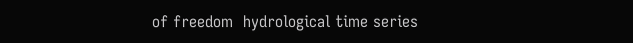of freedom  hydrological time series